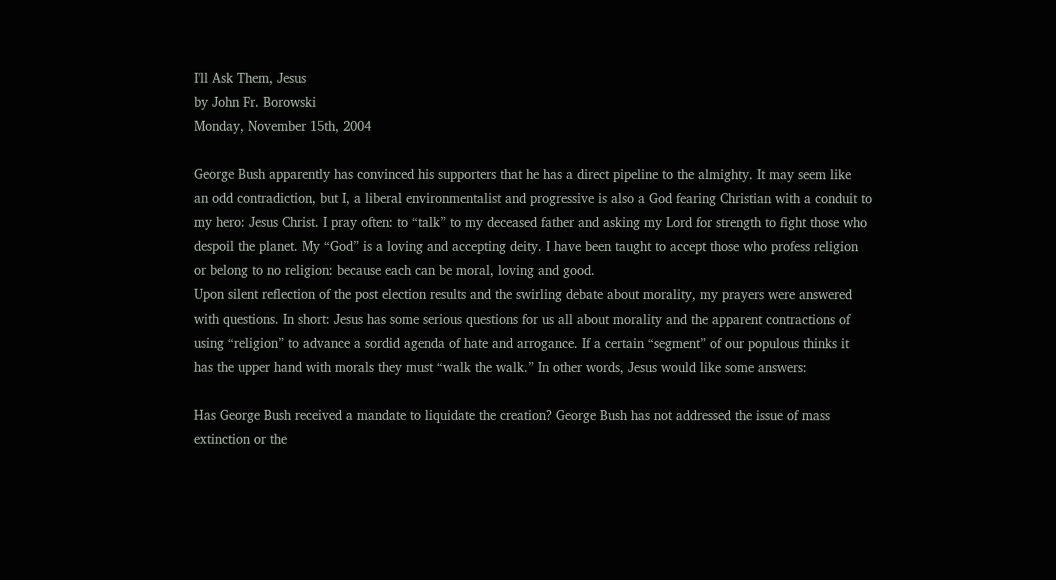I'll Ask Them, Jesus
by John Fr. Borowski
Monday, November 15th, 2004

George Bush apparently has convinced his supporters that he has a direct pipeline to the almighty. It may seem like
an odd contradiction, but I, a liberal environmentalist and progressive is also a God fearing Christian with a conduit to
my hero: Jesus Christ. I pray often: to “talk” to my deceased father and asking my Lord for strength to fight those who
despoil the planet. My “God” is a loving and accepting deity. I have been taught to accept those who profess religion
or belong to no religion: because each can be moral, loving and good.
Upon silent reflection of the post election results and the swirling debate about morality, my prayers were answered
with questions. In short: Jesus has some serious questions for us all about morality and the apparent contractions of
using “religion” to advance a sordid agenda of hate and arrogance. If a certain “segment” of our populous thinks it
has the upper hand with morals they must “walk the walk.” In other words, Jesus would like some answers:

Has George Bush received a mandate to liquidate the creation? George Bush has not addressed the issue of mass
extinction or the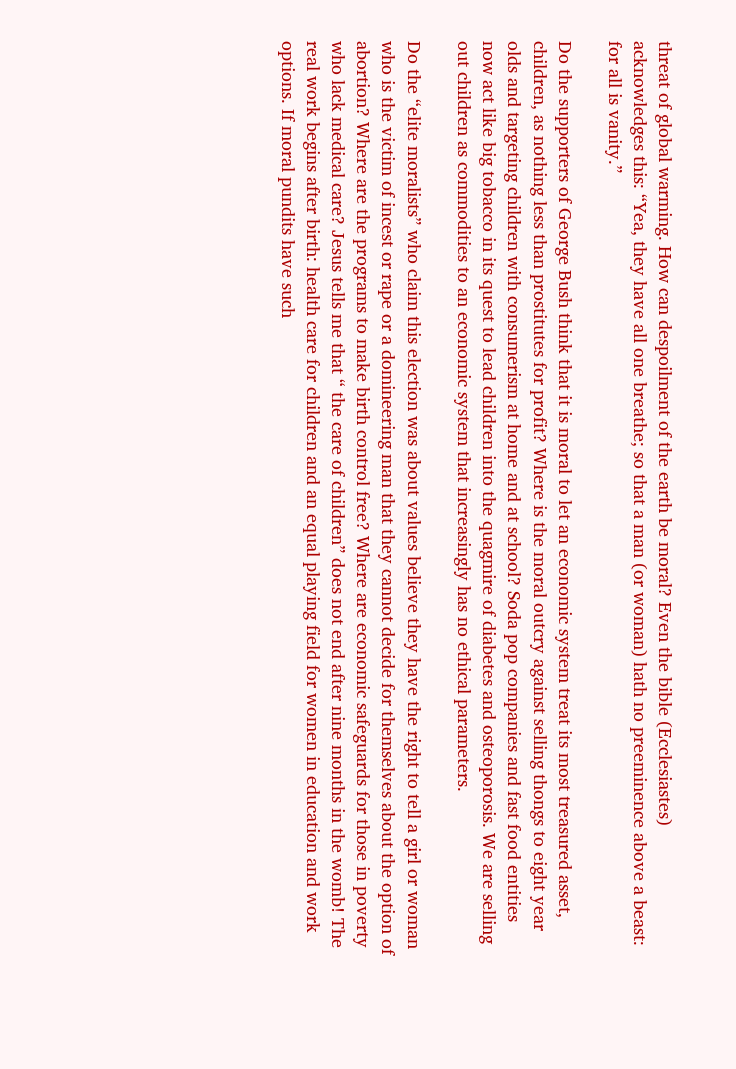threat of global warming. How can despoilment of the earth be moral? Even the bible (Ecclesiastes)
acknowledges this: “Yea, they have all one breathe; so that a man (or woman) hath no preeminence above a beast:
for all is vanity.”

Do the supporters of George Bush think that it is moral to let an economic system treat its most treasured asset,
children, as nothing less than prostitutes for profit? Where is the moral outcry against selling thongs to eight year
olds and targeting children with consumerism at home and at school? Soda pop companies and fast food entities
now act like big tobacco in its quest to lead children into the quagmire of diabetes and osteoporosis. We are selling
out children as commodities to an economic system that increasingly has no ethical parameters.

Do the “elite moralists” who claim this election was about values believe they have the right to tell a girl or woman
who is the victim of incest or rape or a domineering man that they cannot decide for themselves about the option of
abortion? Where are the programs to make birth control free? Where are economic safeguards for those in poverty
who lack medical care? Jesus tells me that “ the care of children” does not end after nine months in the womb! The
real work begins after birth: health care for children and an equal playing field for women in education and work
options. If moral pundits have such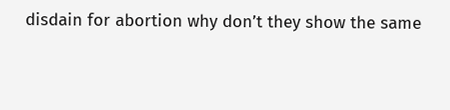disdain for abortion why don’t they show the same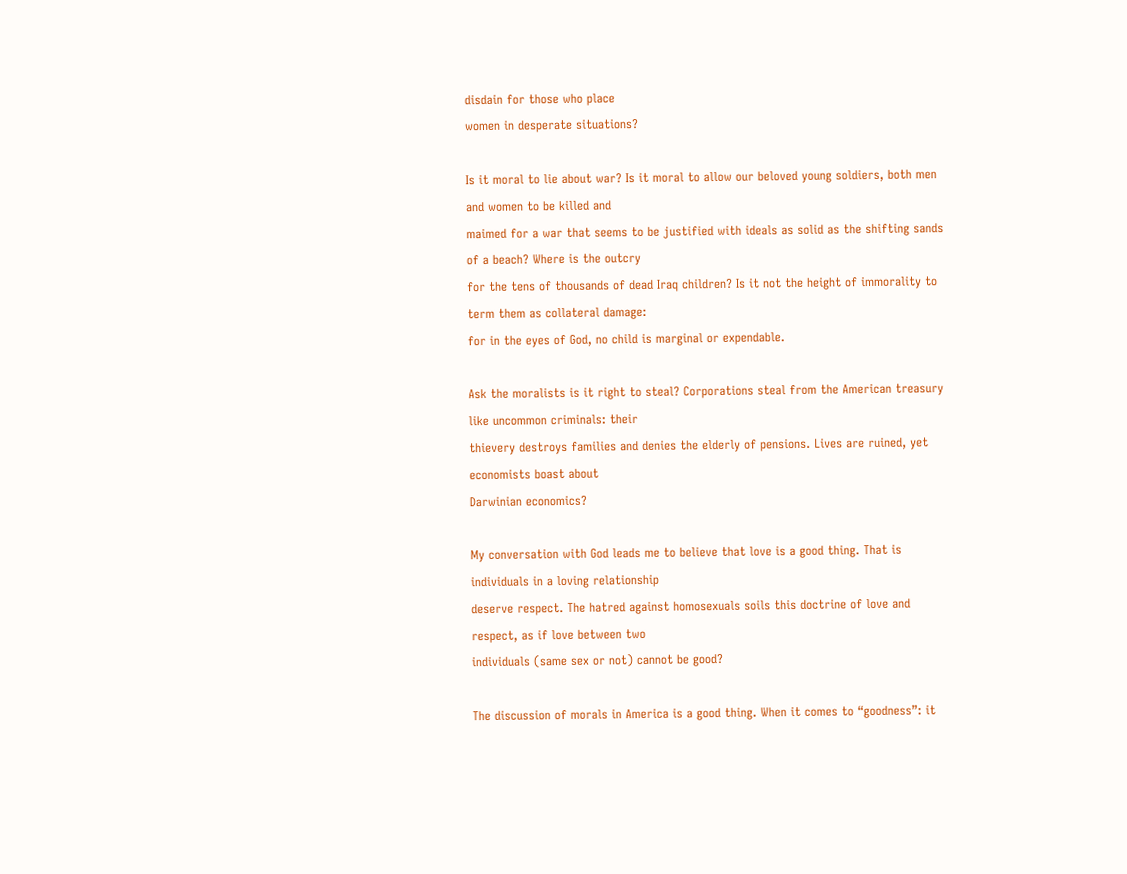disdain for those who place
women in desperate situations?

Is it moral to lie about war? Is it moral to allow our beloved young soldiers, both men and women to be killed and
maimed for a war that seems to be justified with ideals as solid as the shifting sands of a beach? Where is the outcry
for the tens of thousands of dead Iraq children? Is it not the height of immorality to term them as collateral damage:
for in the eyes of God, no child is marginal or expendable.

Ask the moralists is it right to steal? Corporations steal from the American treasury like uncommon criminals: their
thievery destroys families and denies the elderly of pensions. Lives are ruined, yet economists boast about
Darwinian economics?

My conversation with God leads me to believe that love is a good thing. That is individuals in a loving relationship
deserve respect. The hatred against homosexuals soils this doctrine of love and respect, as if love between two
individuals (same sex or not) cannot be good?

The discussion of morals in America is a good thing. When it comes to “goodness”: it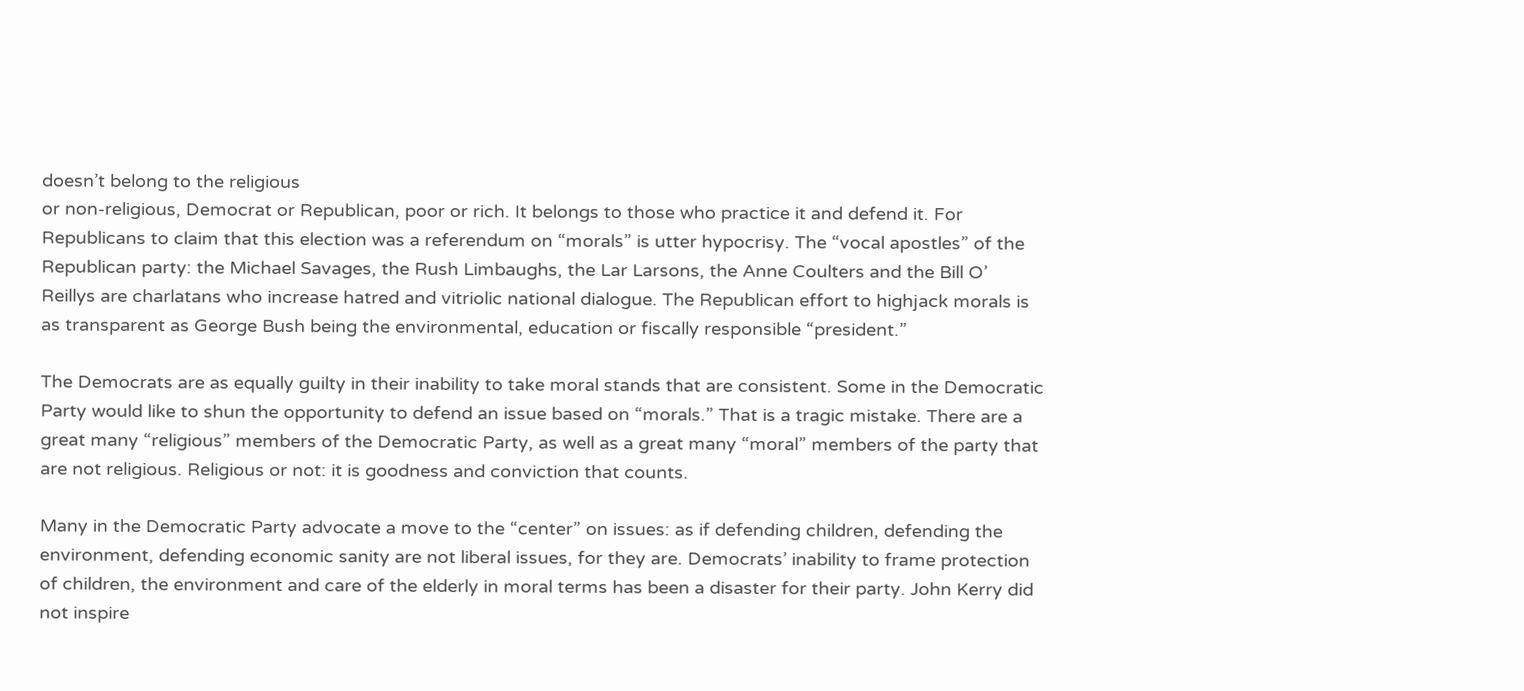doesn’t belong to the religious
or non-religious, Democrat or Republican, poor or rich. It belongs to those who practice it and defend it. For
Republicans to claim that this election was a referendum on “morals” is utter hypocrisy. The “vocal apostles” of the
Republican party: the Michael Savages, the Rush Limbaughs, the Lar Larsons, the Anne Coulters and the Bill O’
Reillys are charlatans who increase hatred and vitriolic national dialogue. The Republican effort to highjack morals is
as transparent as George Bush being the environmental, education or fiscally responsible “president.”

The Democrats are as equally guilty in their inability to take moral stands that are consistent. Some in the Democratic
Party would like to shun the opportunity to defend an issue based on “morals.” That is a tragic mistake. There are a
great many “religious” members of the Democratic Party, as well as a great many “moral” members of the party that
are not religious. Religious or not: it is goodness and conviction that counts.

Many in the Democratic Party advocate a move to the “center” on issues: as if defending children, defending the
environment, defending economic sanity are not liberal issues, for they are. Democrats’ inability to frame protection
of children, the environment and care of the elderly in moral terms has been a disaster for their party. John Kerry did
not inspire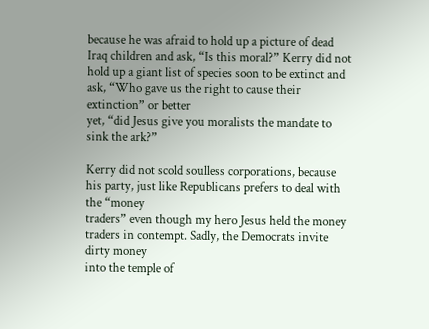because he was afraid to hold up a picture of dead Iraq children and ask, “Is this moral?” Kerry did not
hold up a giant list of species soon to be extinct and ask, “Who gave us the right to cause their extinction” or better
yet, “did Jesus give you moralists the mandate to sink the ark?”

Kerry did not scold soulless corporations, because his party, just like Republicans prefers to deal with the “money
traders” even though my hero Jesus held the money traders in contempt. Sadly, the Democrats invite dirty money
into the temple of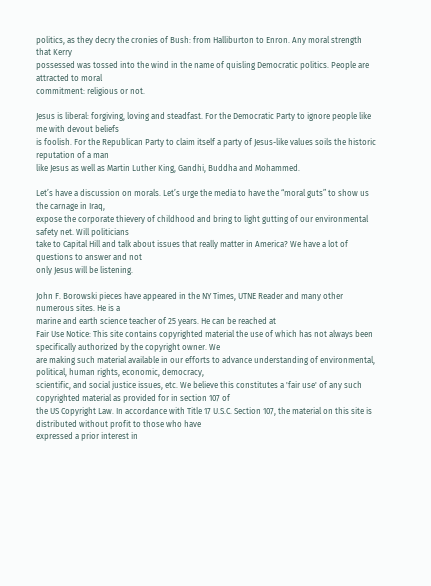politics, as they decry the cronies of Bush: from Halliburton to Enron. Any moral strength that Kerry
possessed was tossed into the wind in the name of quisling Democratic politics. People are attracted to moral
commitment: religious or not.

Jesus is liberal: forgiving, loving and steadfast. For the Democratic Party to ignore people like me with devout beliefs
is foolish. For the Republican Party to claim itself a party of Jesus-like values soils the historic reputation of a man
like Jesus as well as Martin Luther King, Gandhi, Buddha and Mohammed.

Let’s have a discussion on morals. Let’s urge the media to have the “moral guts” to show us the carnage in Iraq,
expose the corporate thievery of childhood and bring to light gutting of our environmental safety net. Will politicians
take to Capital Hill and talk about issues that really matter in America? We have a lot of questions to answer and not
only Jesus will be listening.

John F. Borowski pieces have appeared in the NY Times, UTNE Reader and many other numerous sites. He is a
marine and earth science teacher of 25 years. He can be reached at
Fair Use Notice: This site contains copyrighted material the use of which has not always been specifically authorized by the copyright owner. We
are making such material available in our efforts to advance understanding of environmental, political, human rights, economic, democracy,
scientific, and social justice issues, etc. We believe this constitutes a 'fair use' of any such copyrighted material as provided for in section 107 of
the US Copyright Law. In accordance with Title 17 U.S.C. Section 107, the material on this site is distributed without profit to those who have
expressed a prior interest in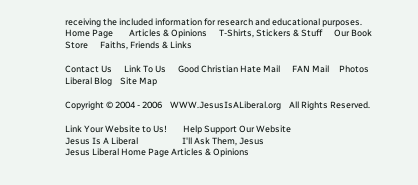receiving the included information for research and educational purposes.
Home Page        Articles & Opinions      T-Shirts, Stickers & Stuff      Our Book Store      Faiths, Friends & Links

Contact Us      Link To Us      Good Christian Hate Mail      FAN Mail     Photos     Liberal Blog    Site Map

Copyright © 2004 - 2006    WWW.JesusIsALiberal.org    All Rights Reserved.

Link Your Website to Us!        Help Support Our Website
Jesus Is A Liberal                      I'll Ask Them, Jesus
Jesus Liberal Home Page Articles & Opinions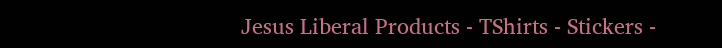Jesus Liberal Products - TShirts - Stickers -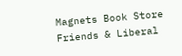Magnets Book Store Friends & Liberal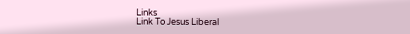Links
Link To Jesus Liberal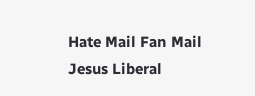Hate Mail Fan Mail Jesus Liberal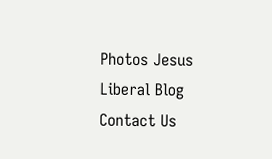Photos Jesus Liberal Blog Contact Us